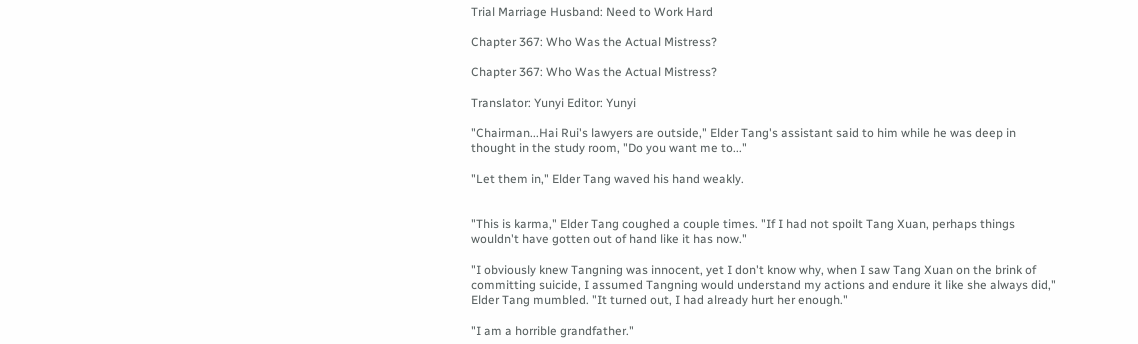Trial Marriage Husband: Need to Work Hard

Chapter 367: Who Was the Actual Mistress?

Chapter 367: Who Was the Actual Mistress?

Translator: Yunyi Editor: Yunyi

"Chairman...Hai Rui's lawyers are outside," Elder Tang's assistant said to him while he was deep in thought in the study room, "Do you want me to..."

"Let them in," Elder Tang waved his hand weakly.


"This is karma," Elder Tang coughed a couple times. "If I had not spoilt Tang Xuan, perhaps things wouldn't have gotten out of hand like it has now."

"I obviously knew Tangning was innocent, yet I don't know why, when I saw Tang Xuan on the brink of committing suicide, I assumed Tangning would understand my actions and endure it like she always did," Elder Tang mumbled. "It turned out, I had already hurt her enough."

"I am a horrible grandfather."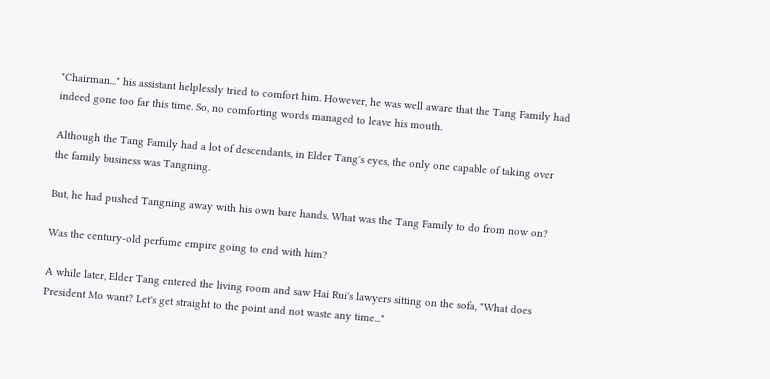"Chairman..." his assistant helplessly tried to comfort him. However, he was well aware that the Tang Family had indeed gone too far this time. So, no comforting words managed to leave his mouth.

Although the Tang Family had a lot of descendants, in Elder Tang's eyes, the only one capable of taking over the family business was Tangning.

But, he had pushed Tangning away with his own bare hands. What was the Tang Family to do from now on?

Was the century-old perfume empire going to end with him?

A while later, Elder Tang entered the living room and saw Hai Rui's lawyers sitting on the sofa, "What does President Mo want? Let's get straight to the point and not waste any time..."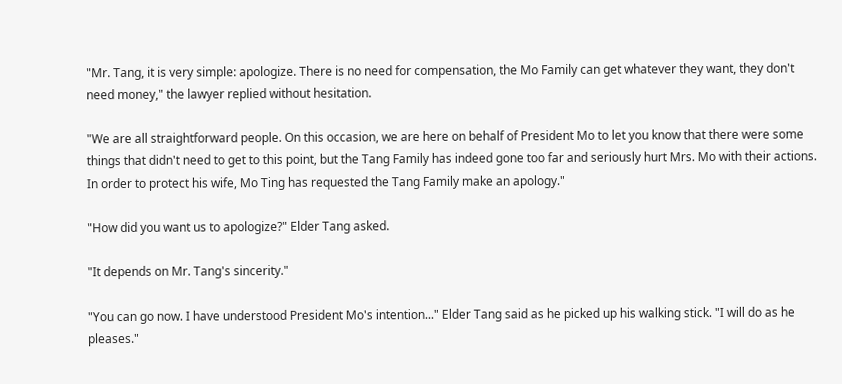"Mr. Tang, it is very simple: apologize. There is no need for compensation, the Mo Family can get whatever they want, they don't need money," the lawyer replied without hesitation.

"We are all straightforward people. On this occasion, we are here on behalf of President Mo to let you know that there were some things that didn't need to get to this point, but the Tang Family has indeed gone too far and seriously hurt Mrs. Mo with their actions. In order to protect his wife, Mo Ting has requested the Tang Family make an apology."

"How did you want us to apologize?" Elder Tang asked.

"It depends on Mr. Tang's sincerity."

"You can go now. I have understood President Mo's intention..." Elder Tang said as he picked up his walking stick. "I will do as he pleases."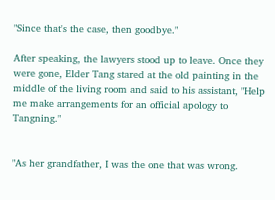"Since that's the case, then goodbye."

After speaking, the lawyers stood up to leave. Once they were gone, Elder Tang stared at the old painting in the middle of the living room and said to his assistant, "Help me make arrangements for an official apology to Tangning."


"As her grandfather, I was the one that was wrong.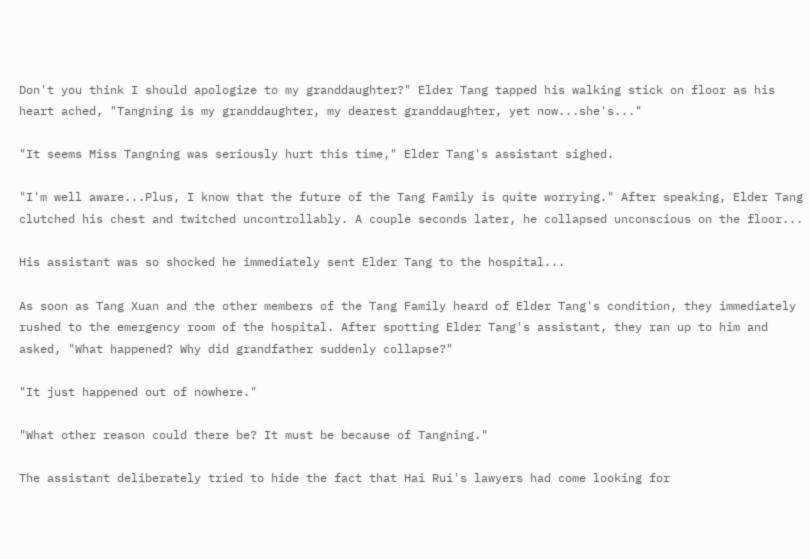Don't you think I should apologize to my granddaughter?" Elder Tang tapped his walking stick on floor as his heart ached, "Tangning is my granddaughter, my dearest granddaughter, yet now...she's..."

"It seems Miss Tangning was seriously hurt this time," Elder Tang's assistant sighed.

"I'm well aware...Plus, I know that the future of the Tang Family is quite worrying." After speaking, Elder Tang clutched his chest and twitched uncontrollably. A couple seconds later, he collapsed unconscious on the floor...

His assistant was so shocked he immediately sent Elder Tang to the hospital...

As soon as Tang Xuan and the other members of the Tang Family heard of Elder Tang's condition, they immediately rushed to the emergency room of the hospital. After spotting Elder Tang's assistant, they ran up to him and asked, "What happened? Why did grandfather suddenly collapse?"

"It just happened out of nowhere."

"What other reason could there be? It must be because of Tangning."

The assistant deliberately tried to hide the fact that Hai Rui's lawyers had come looking for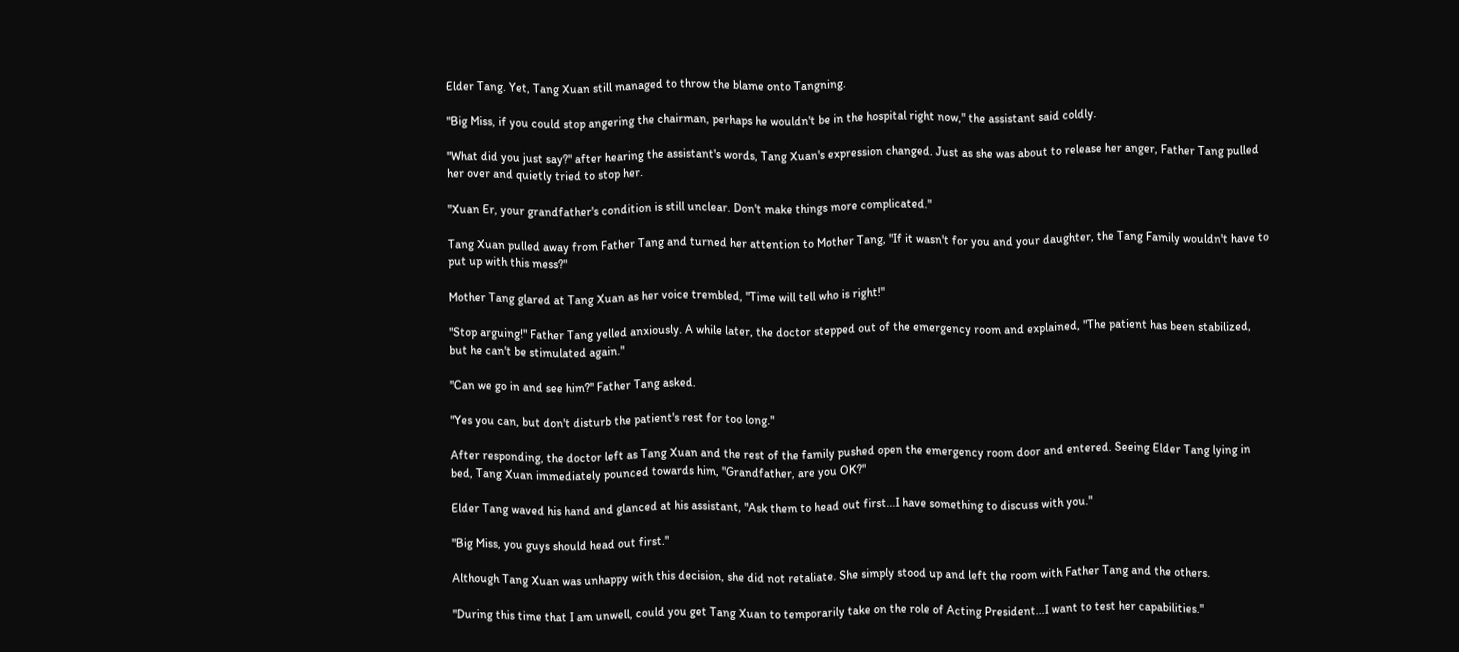Elder Tang. Yet, Tang Xuan still managed to throw the blame onto Tangning.

"Big Miss, if you could stop angering the chairman, perhaps he wouldn't be in the hospital right now," the assistant said coldly.

"What did you just say?" after hearing the assistant's words, Tang Xuan's expression changed. Just as she was about to release her anger, Father Tang pulled her over and quietly tried to stop her.

"Xuan Er, your grandfather's condition is still unclear. Don't make things more complicated."

Tang Xuan pulled away from Father Tang and turned her attention to Mother Tang, "If it wasn't for you and your daughter, the Tang Family wouldn't have to put up with this mess?"

Mother Tang glared at Tang Xuan as her voice trembled, "Time will tell who is right!"

"Stop arguing!" Father Tang yelled anxiously. A while later, the doctor stepped out of the emergency room and explained, "The patient has been stabilized, but he can't be stimulated again."

"Can we go in and see him?" Father Tang asked.

"Yes you can, but don't disturb the patient's rest for too long."

After responding, the doctor left as Tang Xuan and the rest of the family pushed open the emergency room door and entered. Seeing Elder Tang lying in bed, Tang Xuan immediately pounced towards him, "Grandfather, are you OK?"

Elder Tang waved his hand and glanced at his assistant, "Ask them to head out first...I have something to discuss with you."

"Big Miss, you guys should head out first."

Although Tang Xuan was unhappy with this decision, she did not retaliate. She simply stood up and left the room with Father Tang and the others.

"During this time that I am unwell, could you get Tang Xuan to temporarily take on the role of Acting President...I want to test her capabilities."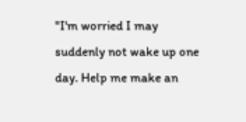"I'm worried I may suddenly not wake up one day. Help me make an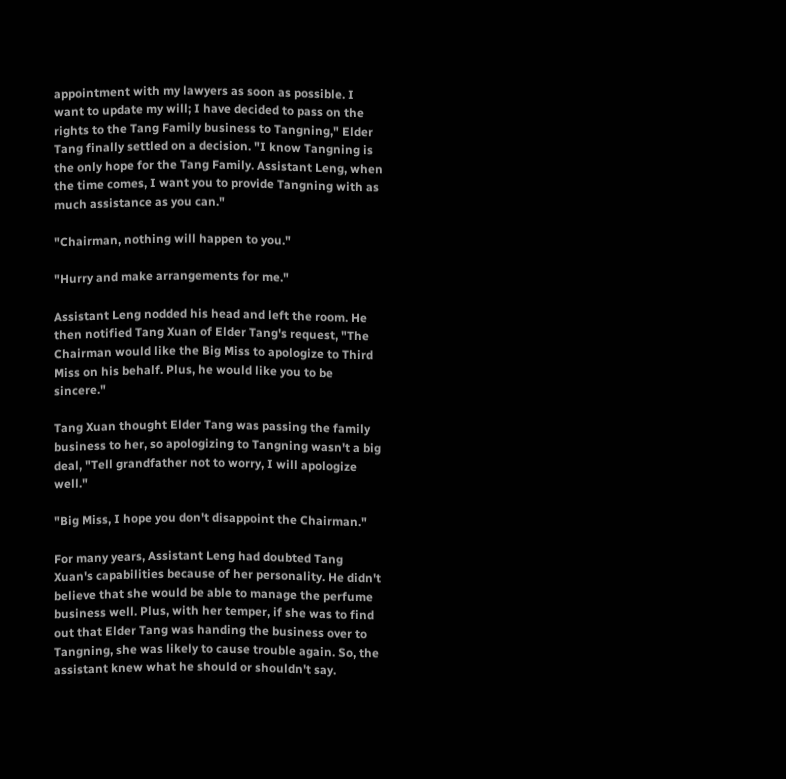appointment with my lawyers as soon as possible. I want to update my will; I have decided to pass on the rights to the Tang Family business to Tangning," Elder Tang finally settled on a decision. "I know Tangning is the only hope for the Tang Family. Assistant Leng, when the time comes, I want you to provide Tangning with as much assistance as you can."

"Chairman, nothing will happen to you."

"Hurry and make arrangements for me."

Assistant Leng nodded his head and left the room. He then notified Tang Xuan of Elder Tang's request, "The Chairman would like the Big Miss to apologize to Third Miss on his behalf. Plus, he would like you to be sincere."

Tang Xuan thought Elder Tang was passing the family business to her, so apologizing to Tangning wasn't a big deal, "Tell grandfather not to worry, I will apologize well."

"Big Miss, I hope you don't disappoint the Chairman."

For many years, Assistant Leng had doubted Tang Xuan's capabilities because of her personality. He didn't believe that she would be able to manage the perfume business well. Plus, with her temper, if she was to find out that Elder Tang was handing the business over to Tangning, she was likely to cause trouble again. So, the assistant knew what he should or shouldn't say.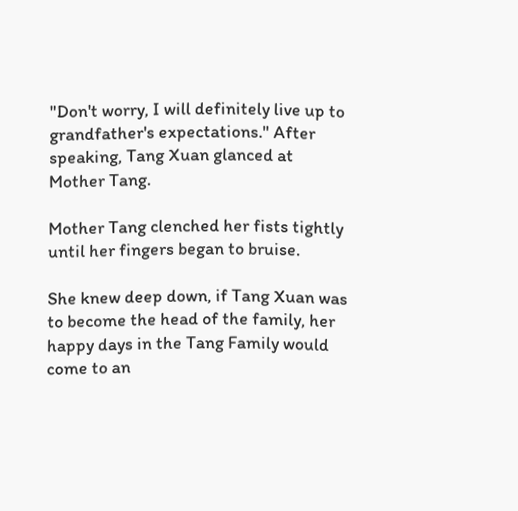"Don't worry, I will definitely live up to grandfather's expectations." After speaking, Tang Xuan glanced at Mother Tang.

Mother Tang clenched her fists tightly until her fingers began to bruise.

She knew deep down, if Tang Xuan was to become the head of the family, her happy days in the Tang Family would come to an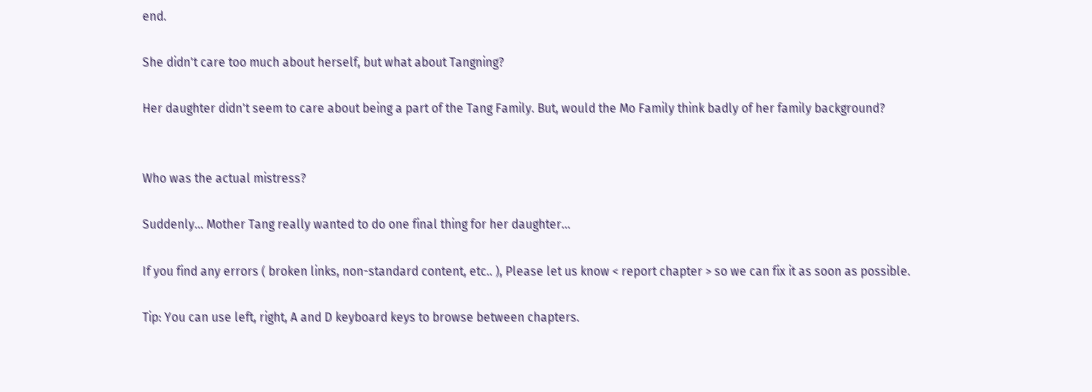end.

She didn't care too much about herself, but what about Tangning?

Her daughter didn't seem to care about being a part of the Tang Family. But, would the Mo Family think badly of her family background?


Who was the actual mistress?

Suddenly... Mother Tang really wanted to do one final thing for her daughter...

If you find any errors ( broken links, non-standard content, etc.. ), Please let us know < report chapter > so we can fix it as soon as possible.

Tip: You can use left, right, A and D keyboard keys to browse between chapters.